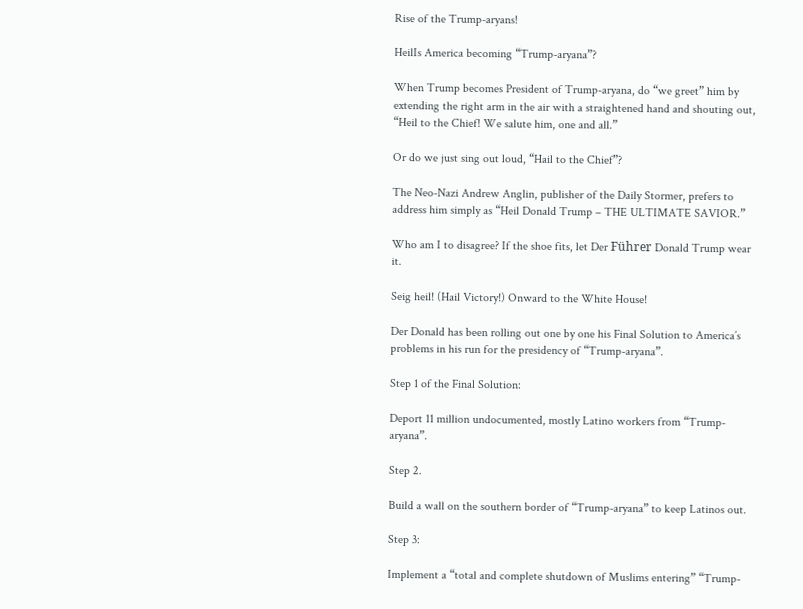Rise of the Trump-aryans!

HeilIs America becoming “Trump-aryana”?

When Trump becomes President of Trump-aryana, do “we greet” him by extending the right arm in the air with a straightened hand and shouting out, “Heil to the Chief! We salute him, one and all.”

Or do we just sing out loud, “Hail to the Chief”?

The Neo-Nazi Andrew Anglin, publisher of the Daily Stormer, prefers to address him simply as “Heil Donald Trump – THE ULTIMATE SAVIOR.”

Who am I to disagree? If the shoe fits, let Der Führer Donald Trump wear it.

Seig heil! (Hail Victory!) Onward to the White House!

Der Donald has been rolling out one by one his Final Solution to America’s problems in his run for the presidency of “Trump-aryana”.

Step 1 of the Final Solution:

Deport 11 million undocumented, mostly Latino workers from “Trump-aryana”.

Step 2.

Build a wall on the southern border of “Trump-aryana” to keep Latinos out.

Step 3:

Implement a “total and complete shutdown of Muslims entering” “Trump-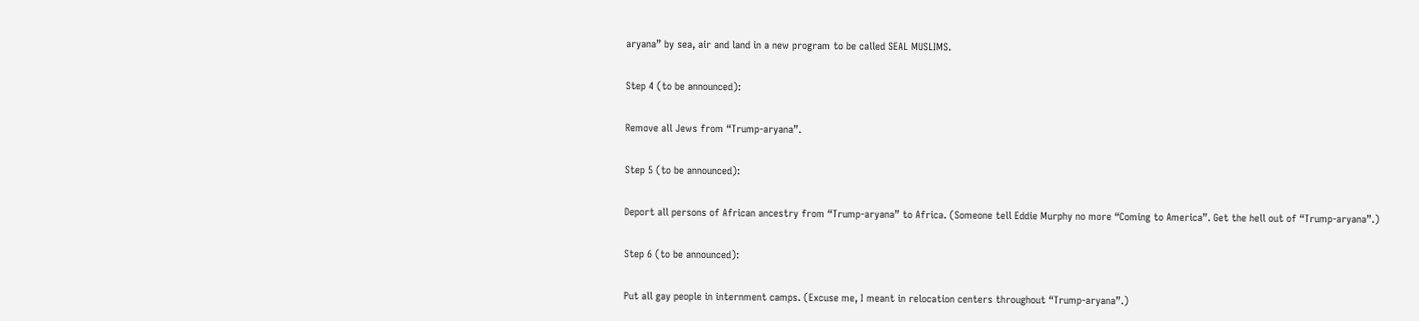aryana” by sea, air and land in a new program to be called SEAL MUSLIMS.

Step 4 (to be announced):

Remove all Jews from “Trump-aryana”.

Step 5 (to be announced):

Deport all persons of African ancestry from “Trump-aryana” to Africa. (Someone tell Eddie Murphy no more “Coming to America”. Get the hell out of “Trump-aryana”.)

Step 6 (to be announced):

Put all gay people in internment camps. (Excuse me, I meant in relocation centers throughout “Trump-aryana”.)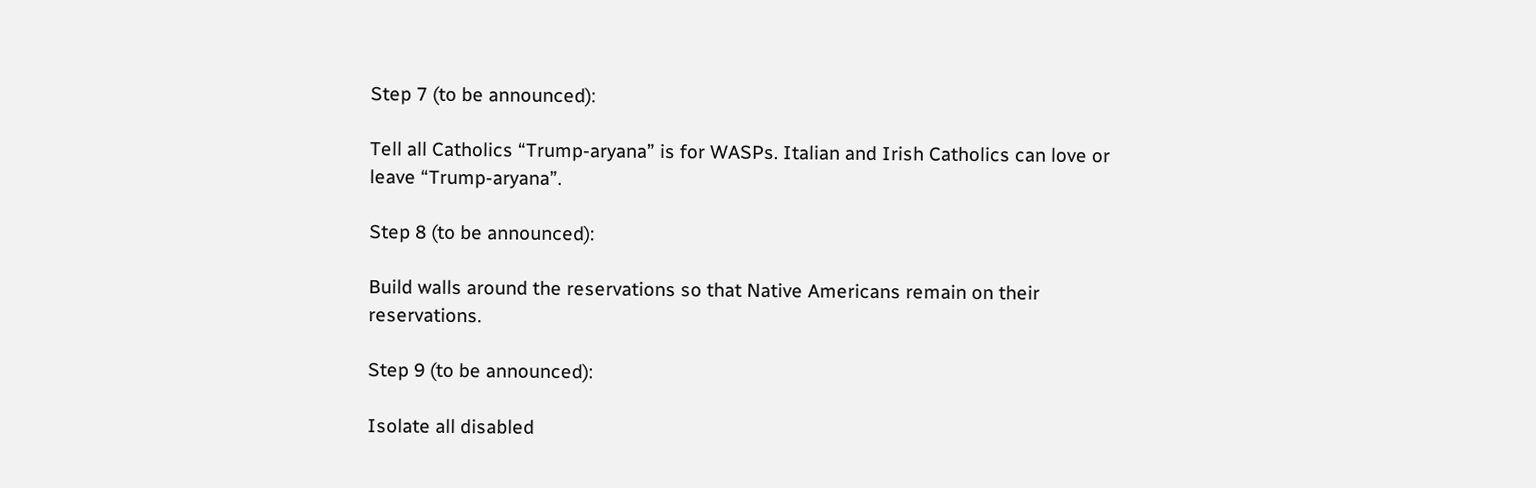Step 7 (to be announced):

Tell all Catholics “Trump-aryana” is for WASPs. Italian and Irish Catholics can love or leave “Trump-aryana”.

Step 8 (to be announced):

Build walls around the reservations so that Native Americans remain on their reservations.

Step 9 (to be announced):

Isolate all disabled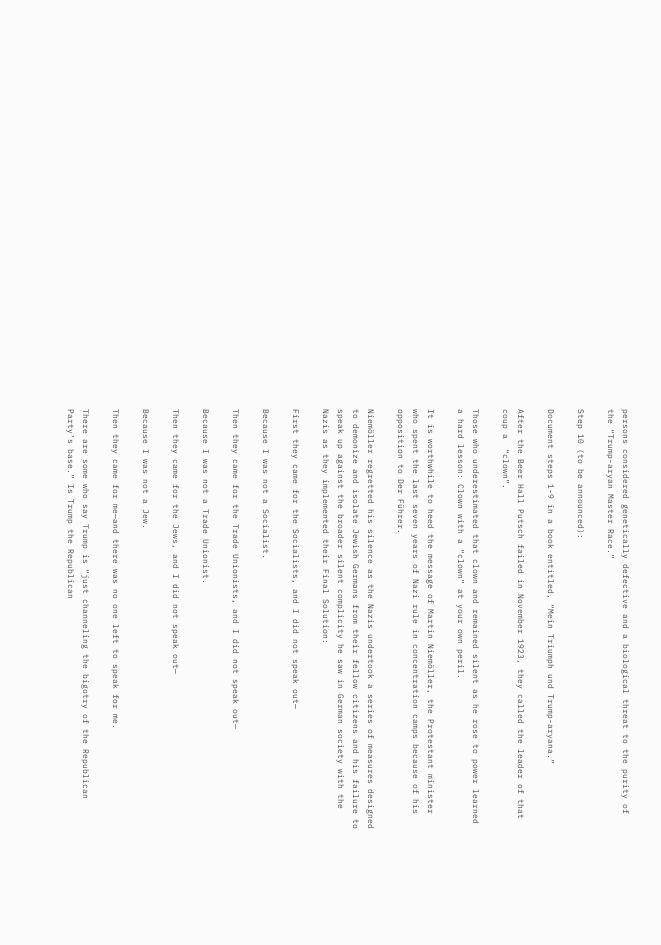persons considered genetically defective and a biological threat to the purity of the “Trump-aryan Master Race.”

Step 10 (to be announced):

Document steps 1-9 in a book entitled, “Mein Triumph und Trump-aryana.”

After the Beer Hall Putsch failed in November 1923, they called the leader of that coup a  “clown”.

Those who underestimated that clown and remained silent as he rose to power learned a hard lesson: Clown with a “clown” at your own peril.

It is worthwhile to heed the message of Martin Niemöller, the Protestant minister who spent the last seven years of Nazi rule in concentration camps because of his opposition to Der Führer.

Niemöller regretted his silence as the Nazis undertook a series of measures designed to demonize and isolate Jewish Germans from their fellow citizens and his failure to speak up against the broader silent complicity he saw in German society with the Nazis as they implemented their Final Solution:

First they came for the Socialists, and I did not speak out—

Because I was not a Socialist.

Then they came for the Trade Unionists, and I did not speak out—

Because I was not a Trade Unionist.

Then they came for the Jews, and I did not speak out—

Because I was not a Jew.

Then they came for me—and there was no one left to speak for me.

There are some who say Trump is “just channeling the bigotry of the Republican Party’s base.” Is Trump the Republican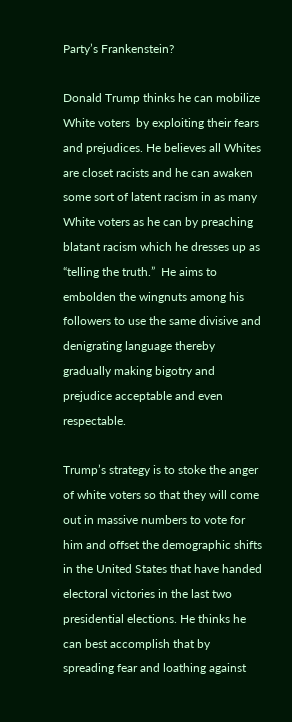Party’s Frankenstein?

Donald Trump thinks he can mobilize White voters  by exploiting their fears and prejudices. He believes all Whites are closet racists and he can awaken some sort of latent racism in as many White voters as he can by preaching blatant racism which he dresses up as “telling the truth.”  He aims to embolden the wingnuts among his followers to use the same divisive and denigrating language thereby gradually making bigotry and prejudice acceptable and even respectable.

Trump’s strategy is to stoke the anger of white voters so that they will come out in massive numbers to vote for him and offset the demographic shifts in the United States that have handed electoral victories in the last two presidential elections. He thinks he can best accomplish that by spreading fear and loathing against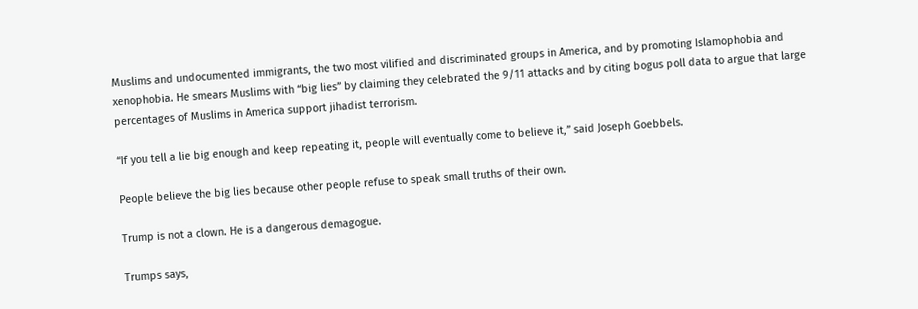Muslims and undocumented immigrants, the two most vilified and discriminated groups in America, and by promoting Islamophobia and xenophobia. He smears Muslims with “big lies” by claiming they celebrated the 9/11 attacks and by citing bogus poll data to argue that large percentages of Muslims in America support jihadist terrorism.

“If you tell a lie big enough and keep repeating it, people will eventually come to believe it,” said Joseph Goebbels.

People believe the big lies because other people refuse to speak small truths of their own.

Trump is not a clown. He is a dangerous demagogue.

Trumps says,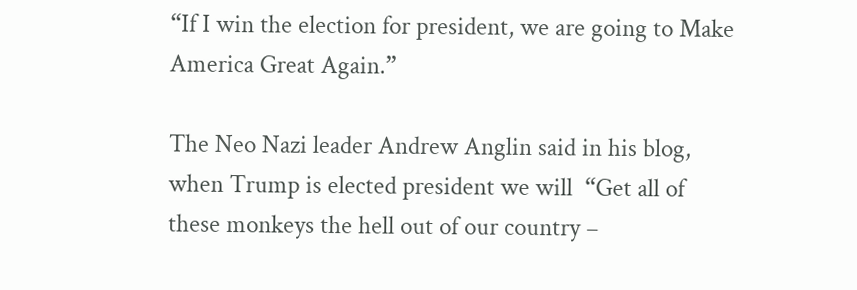“If I win the election for president, we are going to Make America Great Again.”

The Neo Nazi leader Andrew Anglin said in his blog, when Trump is elected president we will  “Get all of these monkeys the hell out of our country –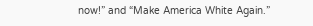now!” and “Make America White Again.”